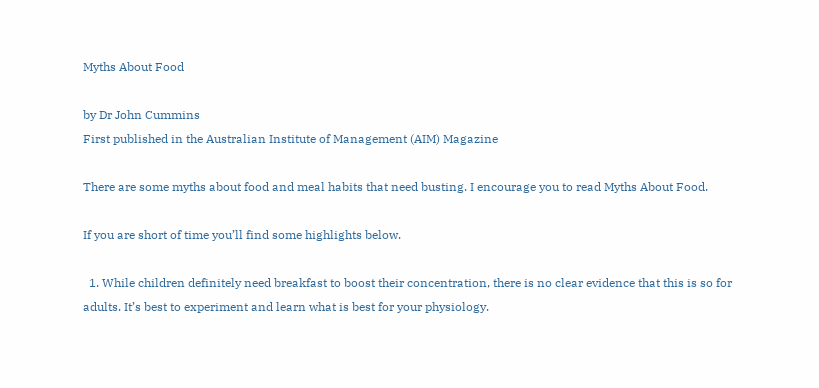Myths About Food

by Dr John Cummins
First published in the Australian Institute of Management (AIM) Magazine

There are some myths about food and meal habits that need busting. I encourage you to read Myths About Food.

If you are short of time you’ll find some highlights below.

  1. While children definitely need breakfast to boost their concentration, there is no clear evidence that this is so for adults. It’s best to experiment and learn what is best for your physiology.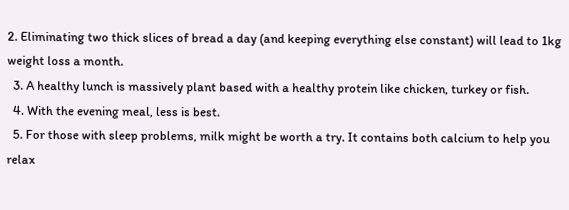2. Eliminating two thick slices of bread a day (and keeping everything else constant) will lead to 1kg weight loss a month.
  3. A healthy lunch is massively plant based with a healthy protein like chicken, turkey or fish.
  4. With the evening meal, less is best.
  5. For those with sleep problems, milk might be worth a try. It contains both calcium to help you relax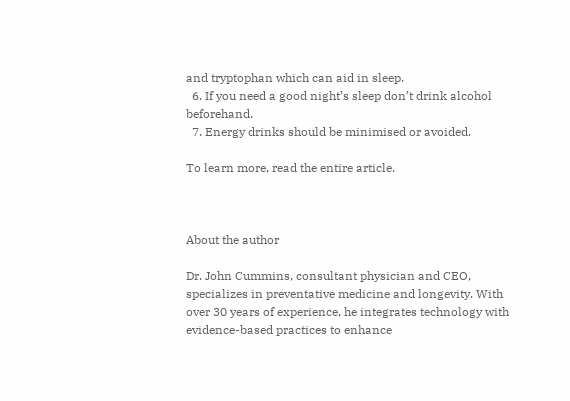and tryptophan which can aid in sleep.
  6. If you need a good night’s sleep don’t drink alcohol beforehand.
  7. Energy drinks should be minimised or avoided.

To learn more, read the entire article.



About the author

Dr. John Cummins, consultant physician and CEO, specializes in preventative medicine and longevity. With over 30 years of experience, he integrates technology with evidence-based practices to enhance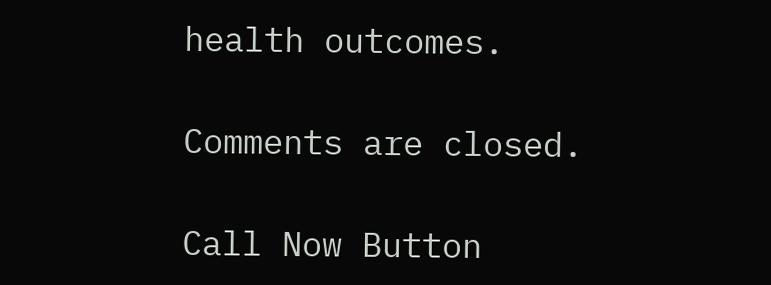health outcomes.

Comments are closed.

Call Now Button